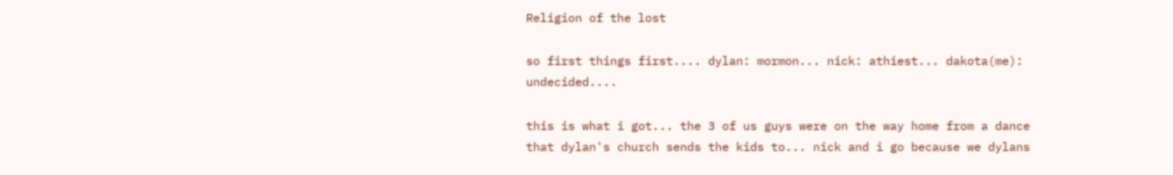Religion of the lost

so first things first.... dylan: mormon... nick: athiest... dakota(me): undecided....

this is what i got... the 3 of us guys were on the way home from a dance that dylan's church sends the kids to... nick and i go because we dylans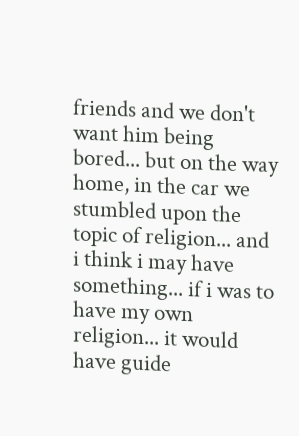friends and we don't want him being bored... but on the way home, in the car we stumbled upon the topic of religion... and i think i may have something... if i was to have my own religion... it would have guide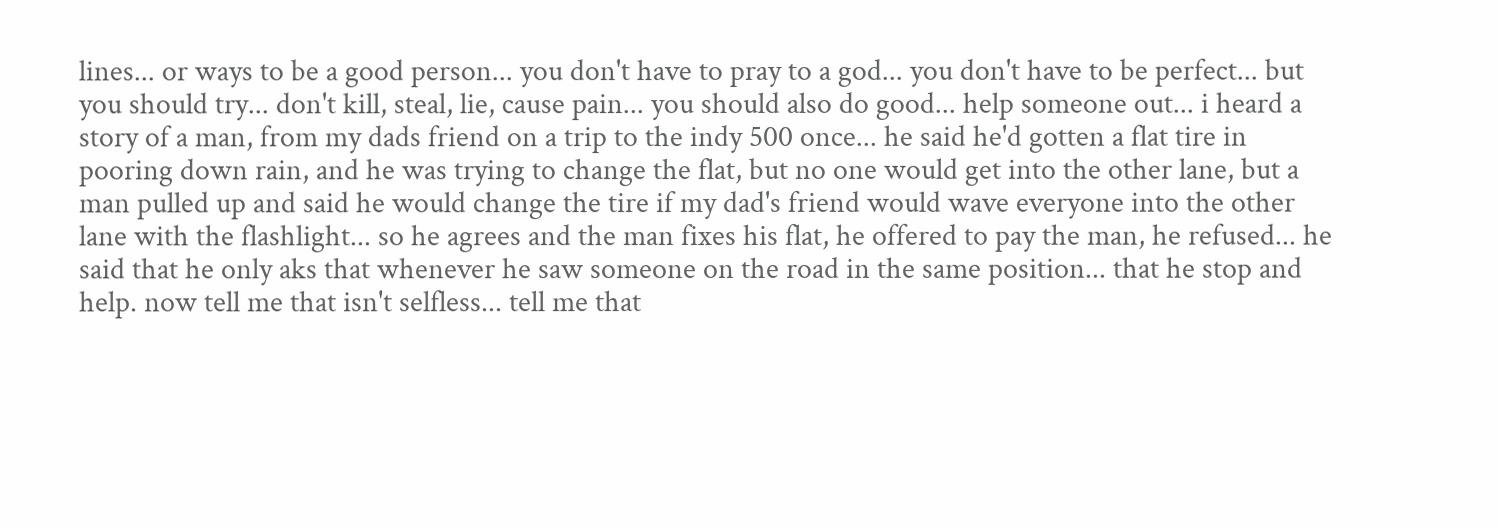lines... or ways to be a good person... you don't have to pray to a god... you don't have to be perfect... but you should try... don't kill, steal, lie, cause pain... you should also do good... help someone out... i heard a story of a man, from my dads friend on a trip to the indy 500 once... he said he'd gotten a flat tire in pooring down rain, and he was trying to change the flat, but no one would get into the other lane, but a man pulled up and said he would change the tire if my dad's friend would wave everyone into the other lane with the flashlight... so he agrees and the man fixes his flat, he offered to pay the man, he refused... he said that he only aks that whenever he saw someone on the road in the same position... that he stop and help. now tell me that isn't selfless... tell me that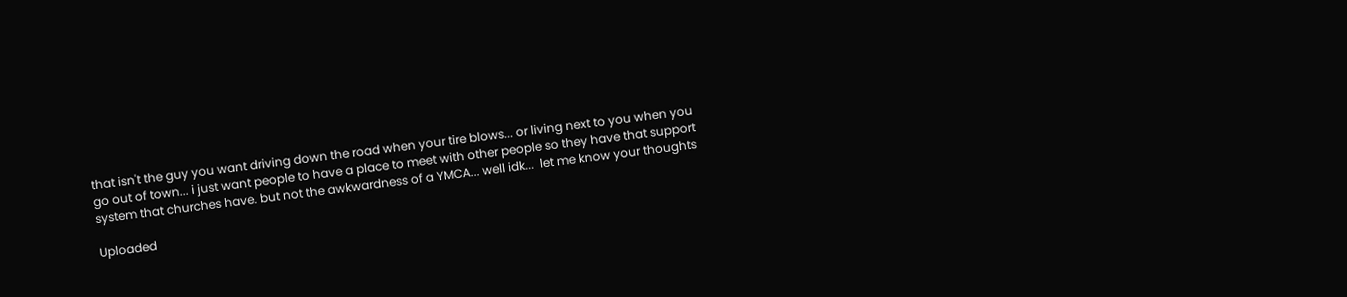that isn't the guy you want driving down the road when your tire blows... or living next to you when you go out of town... i just want people to have a place to meet with other people so they have that support system that churches have. but not the awkwardness of a YMCA... well idk...  let me know your thoughts

Uploaded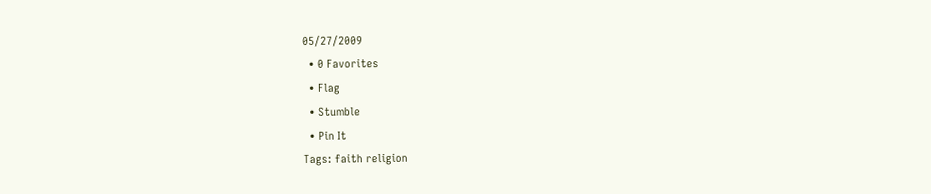05/27/2009
  • 0 Favorites
  • Flag
  • Stumble
  • Pin It
Tags: faith religion